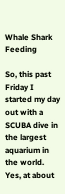Whale Shark Feeding

So, this past Friday I started my day out with a SCUBA dive in the largest aquarium in the world. Yes, at about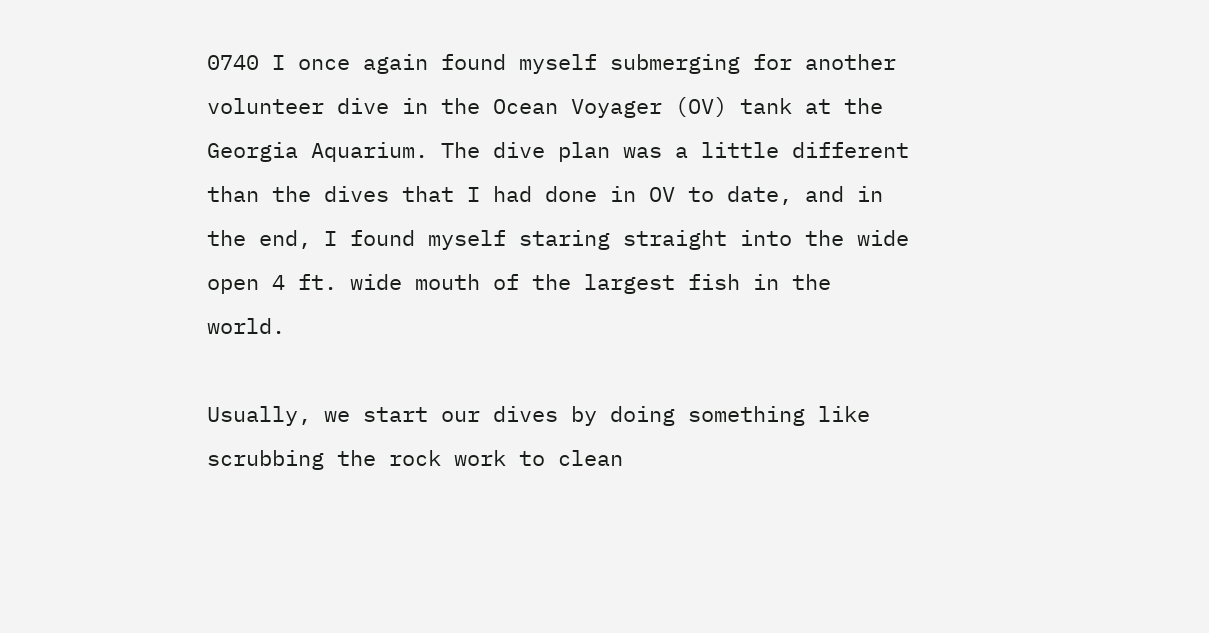0740 I once again found myself submerging for another volunteer dive in the Ocean Voyager (OV) tank at the Georgia Aquarium. The dive plan was a little different than the dives that I had done in OV to date, and in the end, I found myself staring straight into the wide open 4 ft. wide mouth of the largest fish in the world.

Usually, we start our dives by doing something like scrubbing the rock work to clean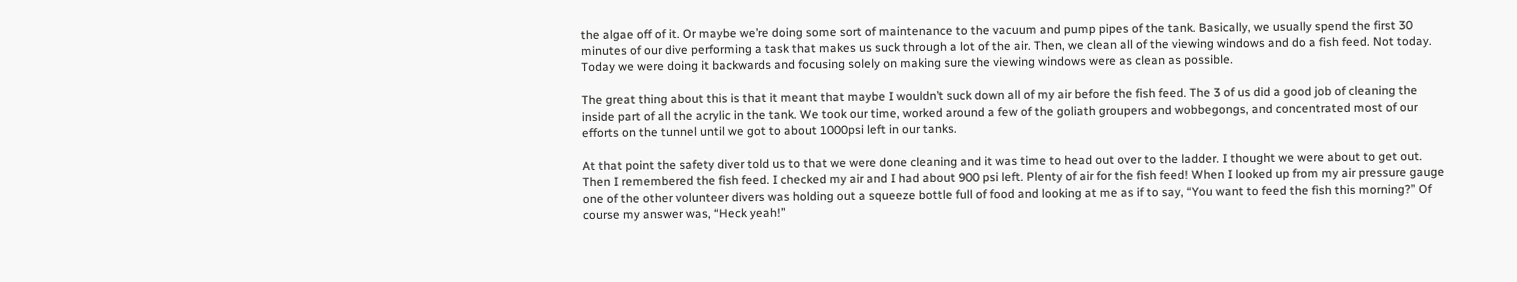the algae off of it. Or maybe we’re doing some sort of maintenance to the vacuum and pump pipes of the tank. Basically, we usually spend the first 30 minutes of our dive performing a task that makes us suck through a lot of the air. Then, we clean all of the viewing windows and do a fish feed. Not today. Today we were doing it backwards and focusing solely on making sure the viewing windows were as clean as possible.

The great thing about this is that it meant that maybe I wouldn’t suck down all of my air before the fish feed. The 3 of us did a good job of cleaning the inside part of all the acrylic in the tank. We took our time, worked around a few of the goliath groupers and wobbegongs, and concentrated most of our efforts on the tunnel until we got to about 1000psi left in our tanks.

At that point the safety diver told us to that we were done cleaning and it was time to head out over to the ladder. I thought we were about to get out. Then I remembered the fish feed. I checked my air and I had about 900 psi left. Plenty of air for the fish feed! When I looked up from my air pressure gauge one of the other volunteer divers was holding out a squeeze bottle full of food and looking at me as if to say, “You want to feed the fish this morning?” Of course my answer was, “Heck yeah!”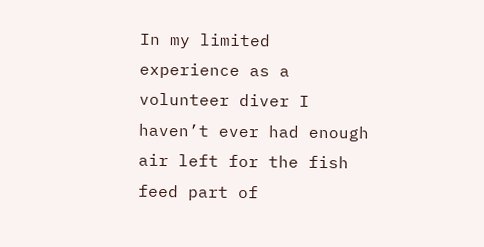In my limited experience as a volunteer diver I haven’t ever had enough air left for the fish feed part of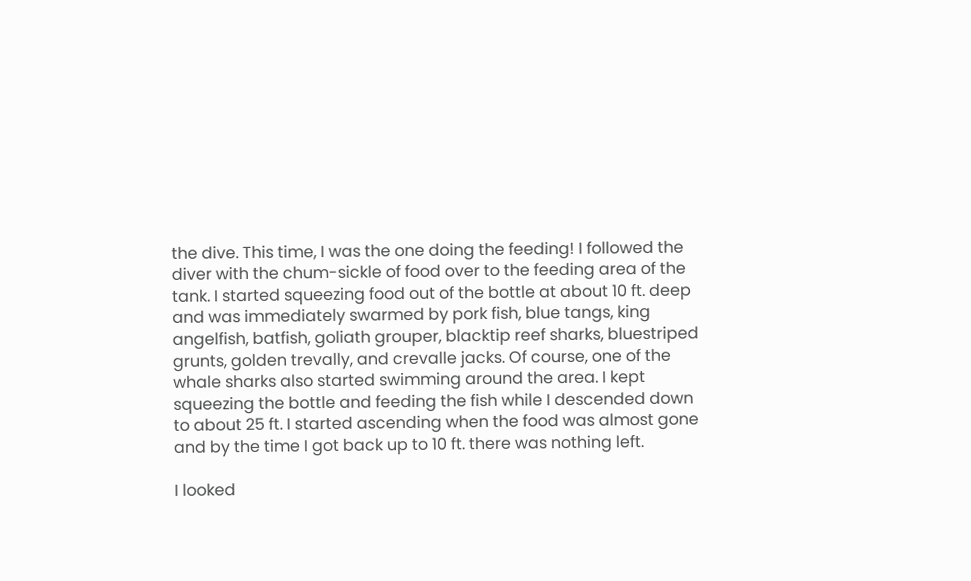the dive. This time, I was the one doing the feeding! I followed the diver with the chum-sickle of food over to the feeding area of the tank. I started squeezing food out of the bottle at about 10 ft. deep and was immediately swarmed by pork fish, blue tangs, king angelfish, batfish, goliath grouper, blacktip reef sharks, bluestriped grunts, golden trevally, and crevalle jacks. Of course, one of the whale sharks also started swimming around the area. I kept squeezing the bottle and feeding the fish while I descended down to about 25 ft. I started ascending when the food was almost gone and by the time I got back up to 10 ft. there was nothing left.

I looked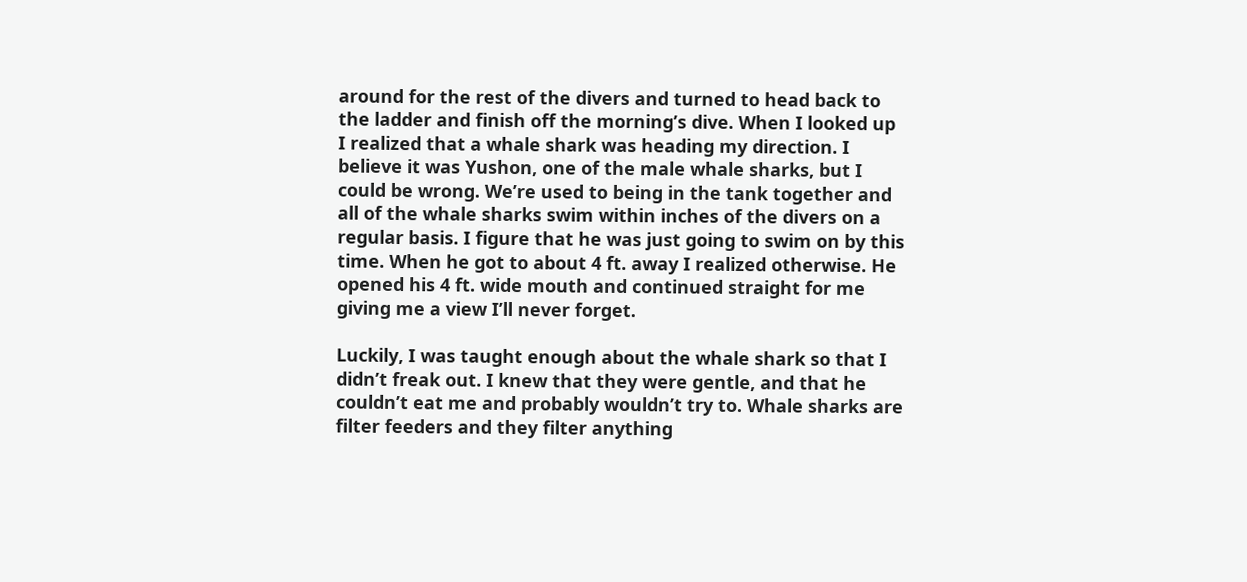around for the rest of the divers and turned to head back to the ladder and finish off the morning’s dive. When I looked up I realized that a whale shark was heading my direction. I believe it was Yushon, one of the male whale sharks, but I could be wrong. We’re used to being in the tank together and all of the whale sharks swim within inches of the divers on a regular basis. I figure that he was just going to swim on by this time. When he got to about 4 ft. away I realized otherwise. He opened his 4 ft. wide mouth and continued straight for me giving me a view I’ll never forget.

Luckily, I was taught enough about the whale shark so that I didn’t freak out. I knew that they were gentle, and that he couldn’t eat me and probably wouldn’t try to. Whale sharks are filter feeders and they filter anything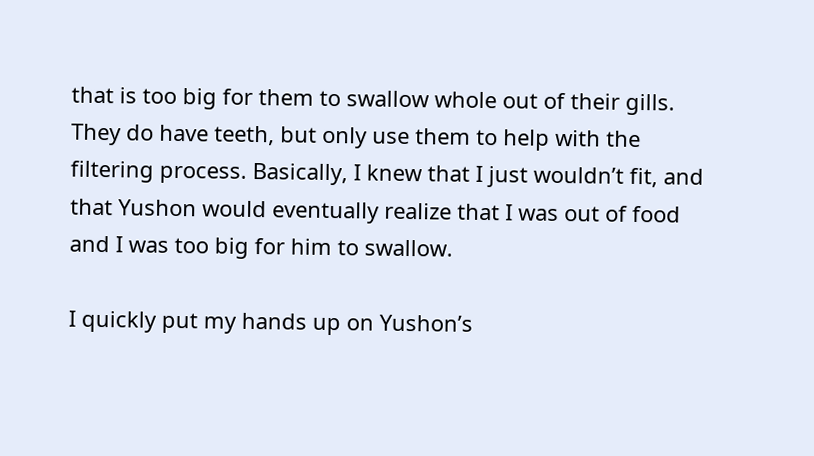that is too big for them to swallow whole out of their gills. They do have teeth, but only use them to help with the filtering process. Basically, I knew that I just wouldn’t fit, and that Yushon would eventually realize that I was out of food and I was too big for him to swallow.

I quickly put my hands up on Yushon’s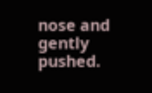nose and gently pushed.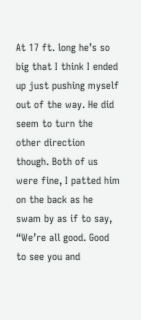At 17 ft. long he’s so big that I think I ended up just pushing myself out of the way. He did seem to turn the other direction though. Both of us were fine, I patted him on the back as he swam by as if to say, “We’re all good. Good to see you and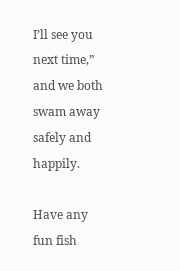I’ll see you next time,” and we both swam away safely and happily.

Have any fun fish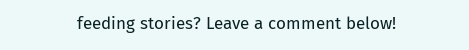feeding stories? Leave a comment below!